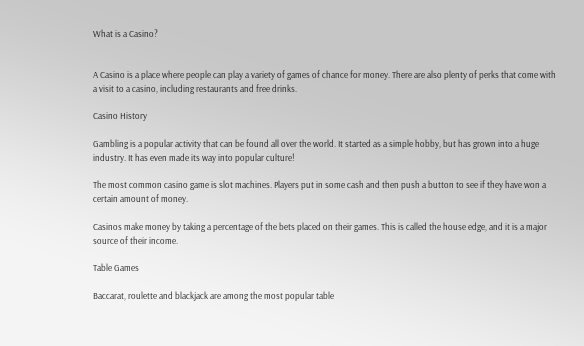What is a Casino?


A Casino is a place where people can play a variety of games of chance for money. There are also plenty of perks that come with a visit to a casino, including restaurants and free drinks.

Casino History

Gambling is a popular activity that can be found all over the world. It started as a simple hobby, but has grown into a huge industry. It has even made its way into popular culture!

The most common casino game is slot machines. Players put in some cash and then push a button to see if they have won a certain amount of money.

Casinos make money by taking a percentage of the bets placed on their games. This is called the house edge, and it is a major source of their income.

Table Games

Baccarat, roulette and blackjack are among the most popular table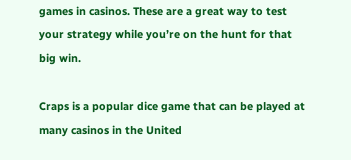games in casinos. These are a great way to test your strategy while you’re on the hunt for that big win.

Craps is a popular dice game that can be played at many casinos in the United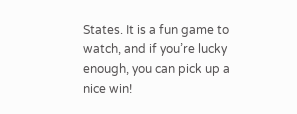States. It is a fun game to watch, and if you’re lucky enough, you can pick up a nice win!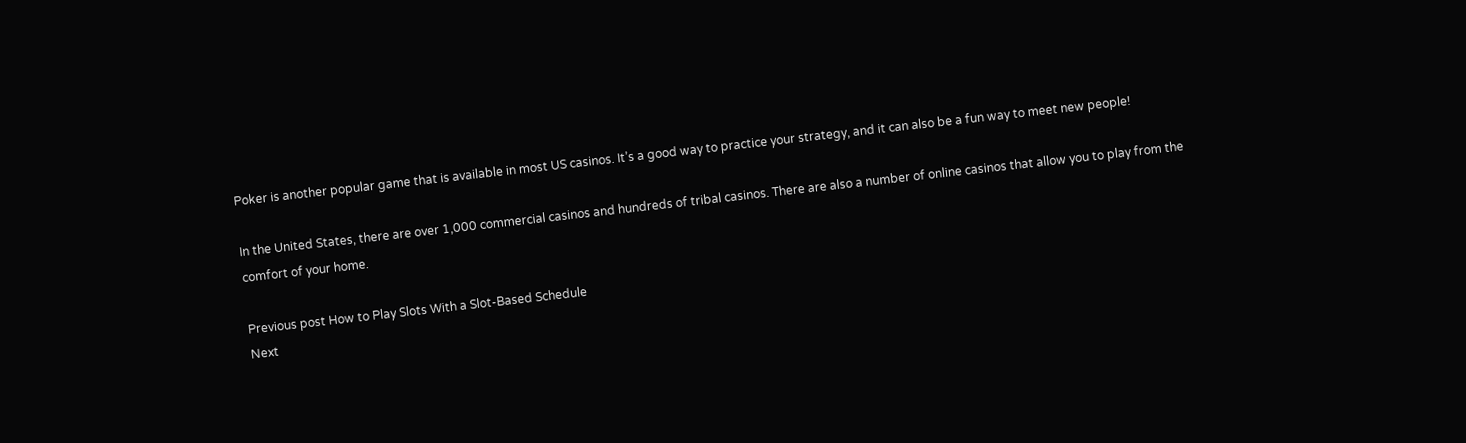Poker is another popular game that is available in most US casinos. It’s a good way to practice your strategy, and it can also be a fun way to meet new people!

In the United States, there are over 1,000 commercial casinos and hundreds of tribal casinos. There are also a number of online casinos that allow you to play from the comfort of your home.

Previous post How to Play Slots With a Slot-Based Schedule
Next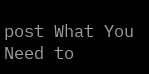post What You Need to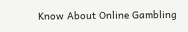Know About Online Gambling